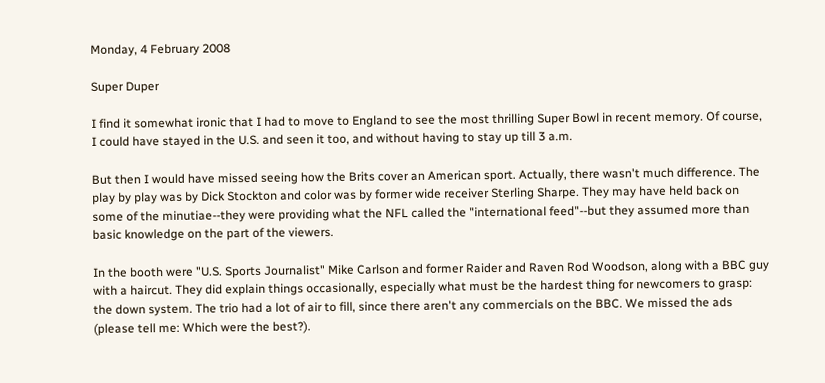Monday, 4 February 2008

Super Duper

I find it somewhat ironic that I had to move to England to see the most thrilling Super Bowl in recent memory. Of course, I could have stayed in the U.S. and seen it too, and without having to stay up till 3 a.m.

But then I would have missed seeing how the Brits cover an American sport. Actually, there wasn't much difference. The play by play was by Dick Stockton and color was by former wide receiver Sterling Sharpe. They may have held back on some of the minutiae--they were providing what the NFL called the "international feed"--but they assumed more than basic knowledge on the part of the viewers.

In the booth were "U.S. Sports Journalist" Mike Carlson and former Raider and Raven Rod Woodson, along with a BBC guy with a haircut. They did explain things occasionally, especially what must be the hardest thing for newcomers to grasp: the down system. The trio had a lot of air to fill, since there aren't any commercials on the BBC. We missed the ads (please tell me: Which were the best?).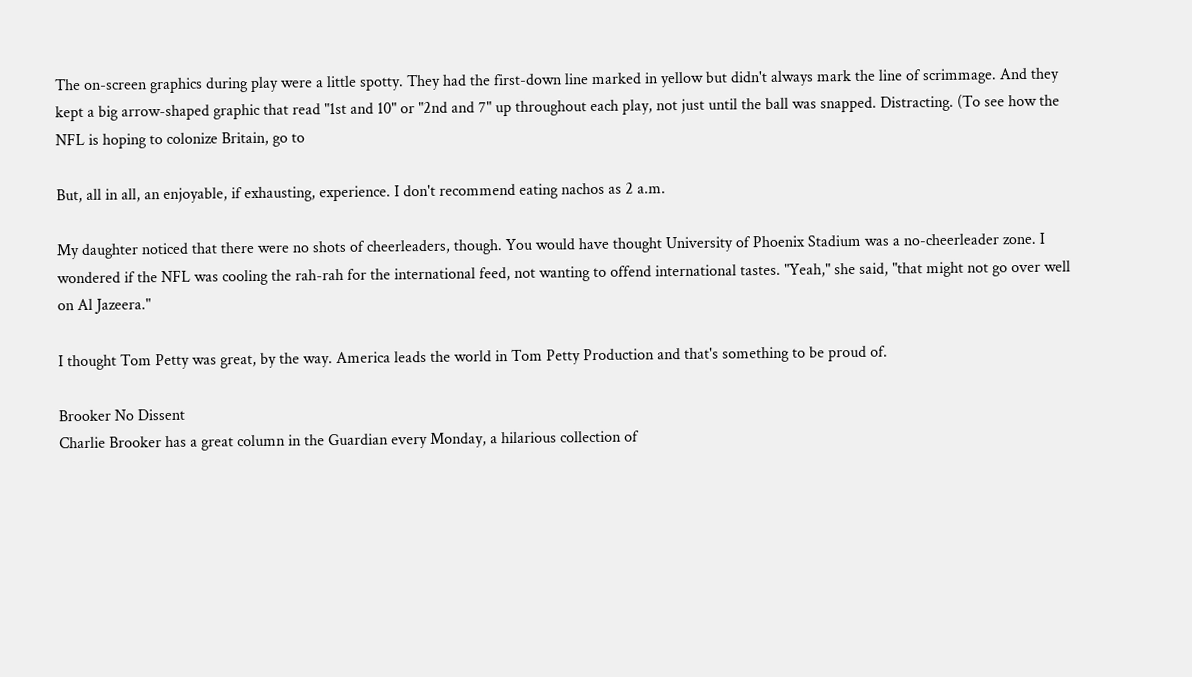The on-screen graphics during play were a little spotty. They had the first-down line marked in yellow but didn't always mark the line of scrimmage. And they kept a big arrow-shaped graphic that read "1st and 10" or "2nd and 7" up throughout each play, not just until the ball was snapped. Distracting. (To see how the NFL is hoping to colonize Britain, go to

But, all in all, an enjoyable, if exhausting, experience. I don't recommend eating nachos as 2 a.m.

My daughter noticed that there were no shots of cheerleaders, though. You would have thought University of Phoenix Stadium was a no-cheerleader zone. I wondered if the NFL was cooling the rah-rah for the international feed, not wanting to offend international tastes. "Yeah," she said, "that might not go over well on Al Jazeera."

I thought Tom Petty was great, by the way. America leads the world in Tom Petty Production and that's something to be proud of.

Brooker No Dissent
Charlie Brooker has a great column in the Guardian every Monday, a hilarious collection of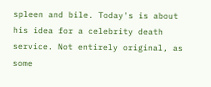spleen and bile. Today's is about his idea for a celebrity death service. Not entirely original, as some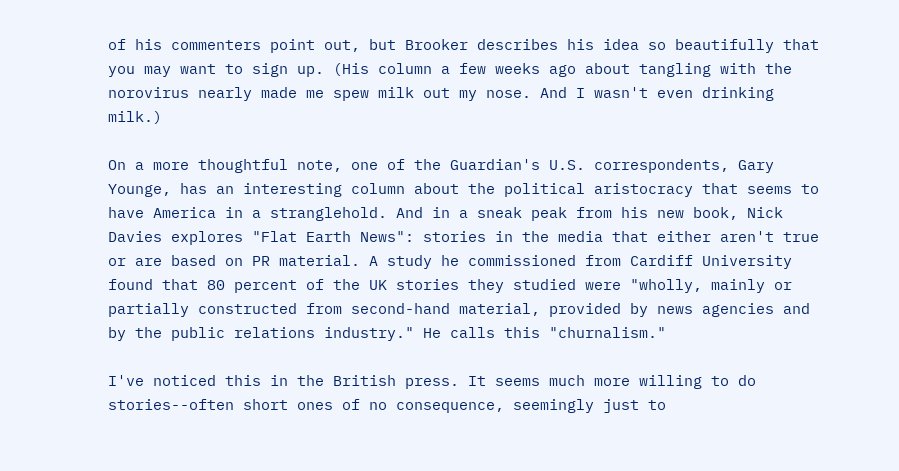of his commenters point out, but Brooker describes his idea so beautifully that you may want to sign up. (His column a few weeks ago about tangling with the norovirus nearly made me spew milk out my nose. And I wasn't even drinking milk.)

On a more thoughtful note, one of the Guardian's U.S. correspondents, Gary Younge, has an interesting column about the political aristocracy that seems to have America in a stranglehold. And in a sneak peak from his new book, Nick Davies explores "Flat Earth News": stories in the media that either aren't true or are based on PR material. A study he commissioned from Cardiff University found that 80 percent of the UK stories they studied were "wholly, mainly or partially constructed from second-hand material, provided by news agencies and by the public relations industry." He calls this "churnalism."

I've noticed this in the British press. It seems much more willing to do stories--often short ones of no consequence, seemingly just to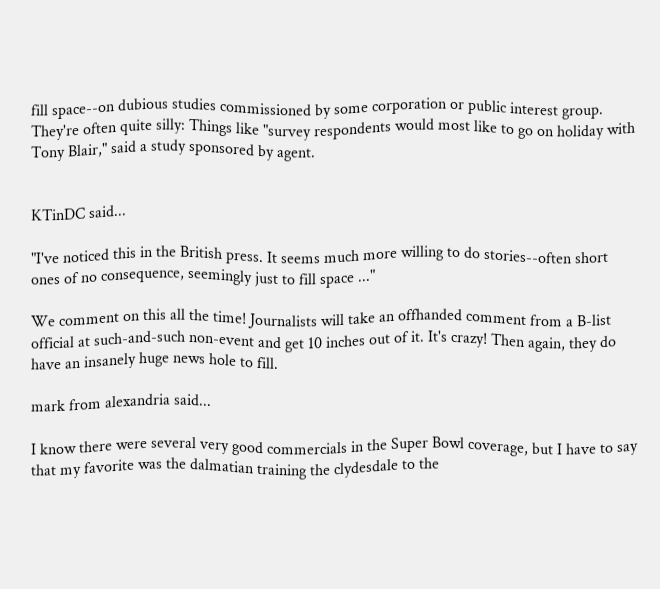fill space--on dubious studies commissioned by some corporation or public interest group. They're often quite silly: Things like "survey respondents would most like to go on holiday with Tony Blair," said a study sponsored by agent.


KTinDC said...

"I've noticed this in the British press. It seems much more willing to do stories--often short ones of no consequence, seemingly just to fill space ..."

We comment on this all the time! Journalists will take an offhanded comment from a B-list official at such-and-such non-event and get 10 inches out of it. It's crazy! Then again, they do have an insanely huge news hole to fill.

mark from alexandria said...

I know there were several very good commercials in the Super Bowl coverage, but I have to say that my favorite was the dalmatian training the clydesdale to the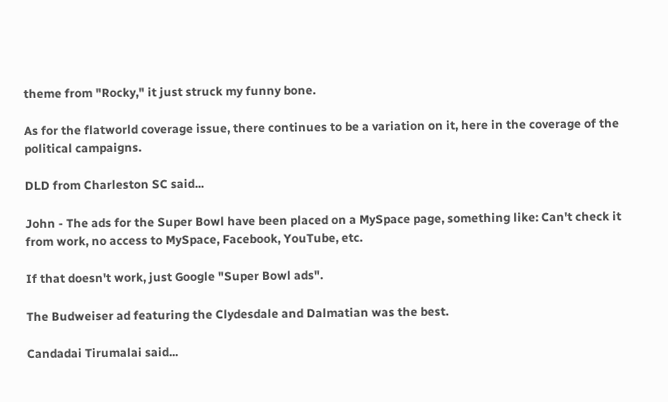theme from "Rocky," it just struck my funny bone.

As for the flatworld coverage issue, there continues to be a variation on it, here in the coverage of the political campaigns.

DLD from Charleston SC said...

John - The ads for the Super Bowl have been placed on a MySpace page, something like: Can't check it from work, no access to MySpace, Facebook, YouTube, etc.

If that doesn't work, just Google "Super Bowl ads".

The Budweiser ad featuring the Clydesdale and Dalmatian was the best.

Candadai Tirumalai said...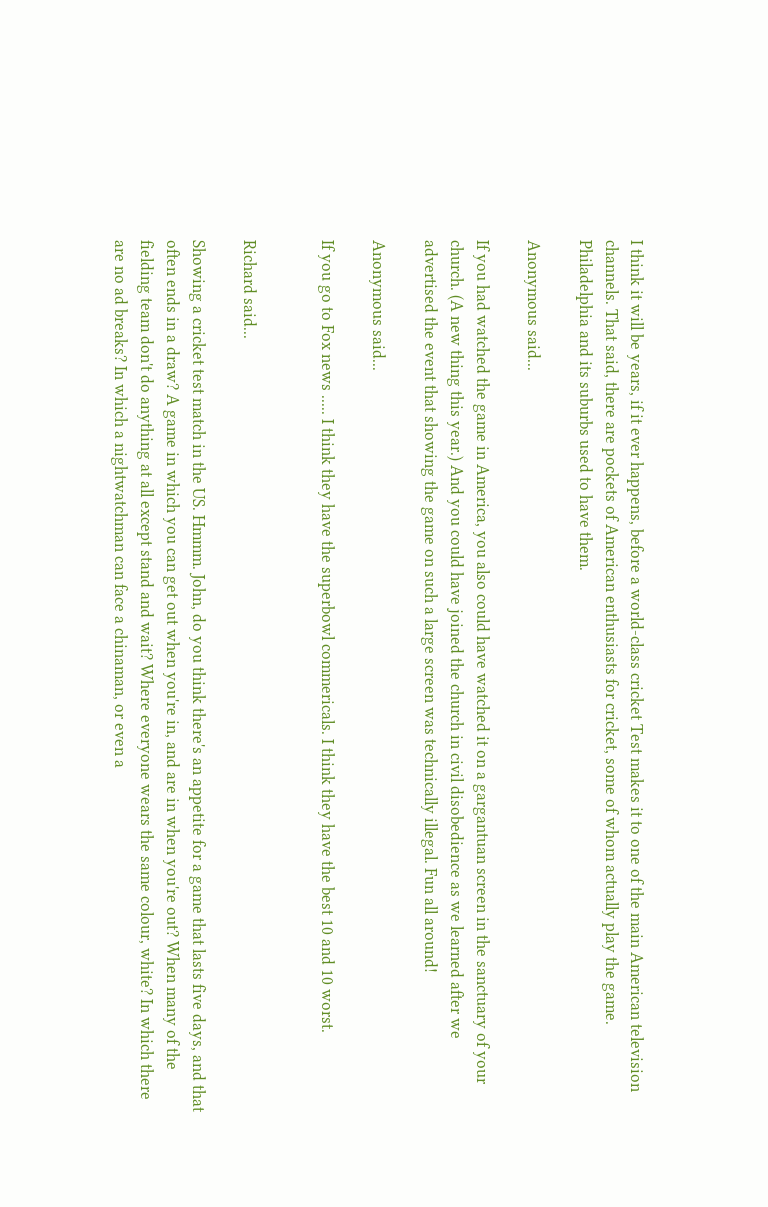I think it will be years, if it ever happens, before a world-class cricket Test makes it to one of the main American television channels. That said, there are pockets of American enthusiasts for cricket, some of whom actually play the game. Philadelphia and its suburbs used to have them.

Anonymous said...

If you had watched the game in America, you also could have watched it on a gargantuan screen in the sanctuary of your church. (A new thing this year.) And you could have joined the church in civil disobedience as we learned after we advertised the event that showing the game on such a large screen was technically illegal. Fun all around!

Anonymous said...

If you go to Fox news ..... I think they have the superbowl commericals. I think they have the best 10 and 10 worst.


Richard said...

Showing a cricket test match in the US. Hmmm. John, do you think there's an appetite for a game that lasts five days, and that often ends in a draw? A game in which you can get out when you're in, and are in when you're out? When many of the fielding team don't do anything at all except stand and wait? Where everyone wears the same colour, white? In which there are no ad breaks? In which a nightwatchman can face a chinaman, or even a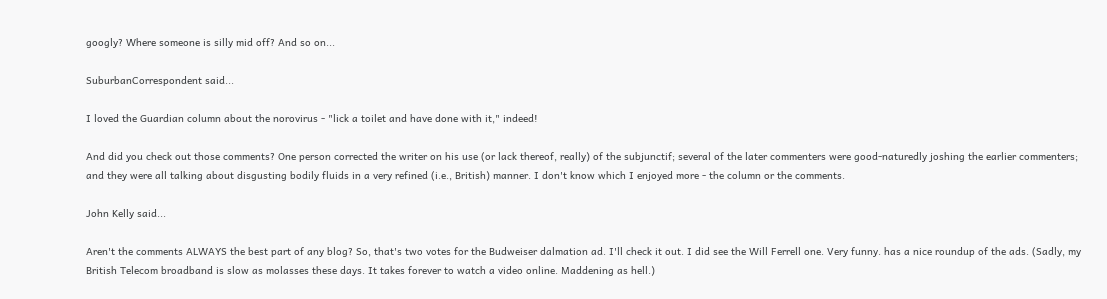googly? Where someone is silly mid off? And so on...

SuburbanCorrespondent said...

I loved the Guardian column about the norovirus - "lick a toilet and have done with it," indeed!

And did you check out those comments? One person corrected the writer on his use (or lack thereof, really) of the subjunctif; several of the later commenters were good-naturedly joshing the earlier commenters; and they were all talking about disgusting bodily fluids in a very refined (i.e., British) manner. I don't know which I enjoyed more - the column or the comments.

John Kelly said...

Aren't the comments ALWAYS the best part of any blog? So, that's two votes for the Budweiser dalmation ad. I'll check it out. I did see the Will Ferrell one. Very funny. has a nice roundup of the ads. (Sadly, my British Telecom broadband is slow as molasses these days. It takes forever to watch a video online. Maddening as hell.)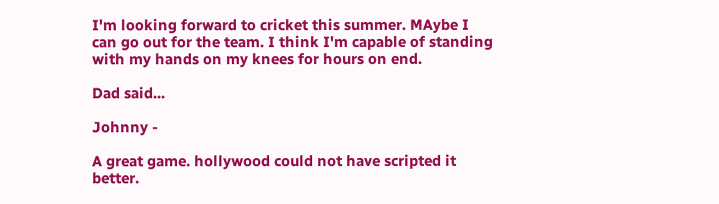I'm looking forward to cricket this summer. MAybe I can go out for the team. I think I'm capable of standing with my hands on my knees for hours on end.

Dad said...

Johnny -

A great game. hollywood could not have scripted it better.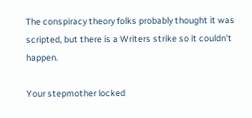The conspiracy theory folks probably thought it was scripted, but there is a Writers strike so it couldn't happen.

Your stepmother locked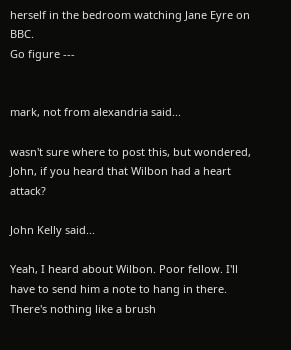herself in the bedroom watching Jane Eyre on BBC.
Go figure ---


mark, not from alexandria said...

wasn't sure where to post this, but wondered, John, if you heard that Wilbon had a heart attack?

John Kelly said...

Yeah, I heard about Wilbon. Poor fellow. I'll have to send him a note to hang in there. There's nothing like a brush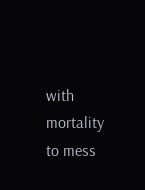with mortality to mess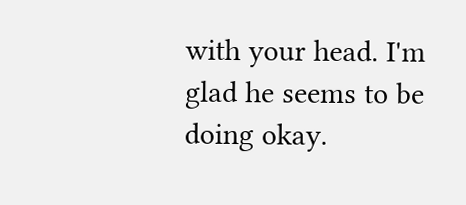with your head. I'm glad he seems to be doing okay.